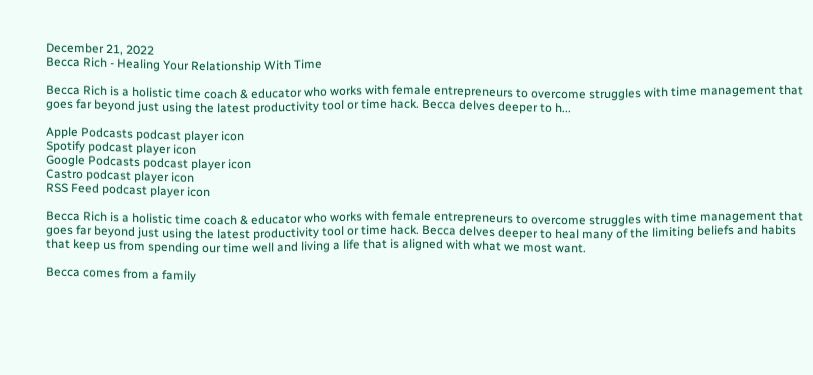December 21, 2022
Becca Rich - Healing Your Relationship With Time

Becca Rich is a holistic time coach & educator who works with female entrepreneurs to overcome struggles with time management that goes far beyond just using the latest productivity tool or time hack. Becca delves deeper to h...

Apple Podcasts podcast player icon
Spotify podcast player icon
Google Podcasts podcast player icon
Castro podcast player icon
RSS Feed podcast player icon

Becca Rich is a holistic time coach & educator who works with female entrepreneurs to overcome struggles with time management that goes far beyond just using the latest productivity tool or time hack. Becca delves deeper to heal many of the limiting beliefs and habits that keep us from spending our time well and living a life that is aligned with what we most want.

Becca comes from a family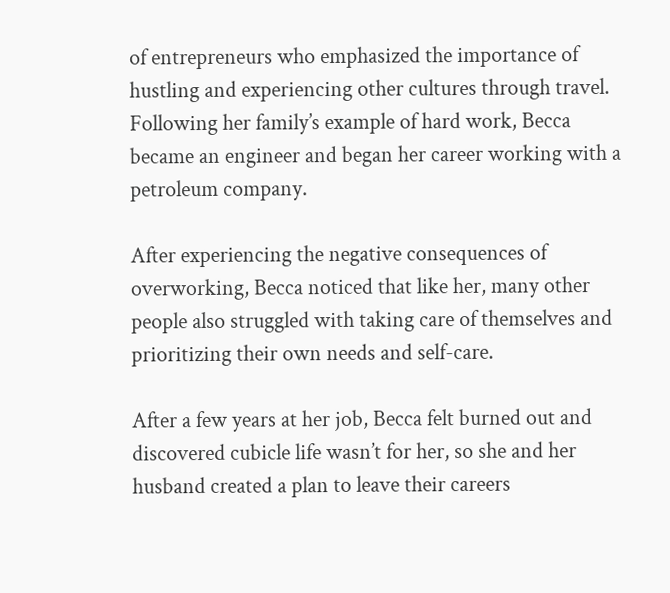of entrepreneurs who emphasized the importance of hustling and experiencing other cultures through travel. Following her family’s example of hard work, Becca became an engineer and began her career working with a petroleum company.

After experiencing the negative consequences of overworking, Becca noticed that like her, many other people also struggled with taking care of themselves and prioritizing their own needs and self-care.

After a few years at her job, Becca felt burned out and discovered cubicle life wasn’t for her, so she and her husband created a plan to leave their careers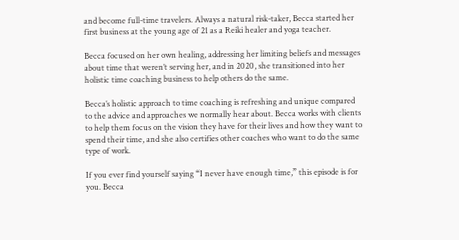and become full-time travelers. Always a natural risk-taker, Becca started her first business at the young age of 21 as a Reiki healer and yoga teacher.

Becca focused on her own healing, addressing her limiting beliefs and messages about time that weren’t serving her, and in 2020, she transitioned into her holistic time coaching business to help others do the same.

Becca’s holistic approach to time coaching is refreshing and unique compared to the advice and approaches we normally hear about. Becca works with clients to help them focus on the vision they have for their lives and how they want to spend their time, and she also certifies other coaches who want to do the same type of work.

If you ever find yourself saying “I never have enough time,” this episode is for you. Becca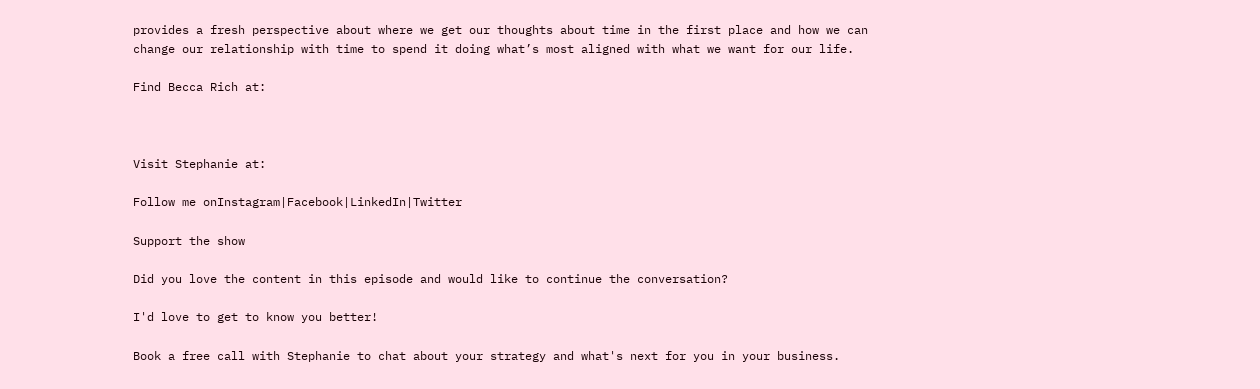provides a fresh perspective about where we get our thoughts about time in the first place and how we can change our relationship with time to spend it doing what’s most aligned with what we want for our life.

Find Becca Rich at:



Visit Stephanie at:

Follow me onInstagram|Facebook|LinkedIn|Twitter

Support the show

Did you love the content in this episode and would like to continue the conversation?

I'd love to get to know you better!

Book a free call with Stephanie to chat about your strategy and what's next for you in your business.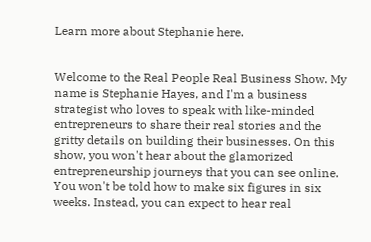Learn more about Stephanie here.


Welcome to the Real People Real Business Show. My name is Stephanie Hayes, and I'm a business strategist who loves to speak with like-minded entrepreneurs to share their real stories and the gritty details on building their businesses. On this show, you won't hear about the glamorized entrepreneurship journeys that you can see online. You won't be told how to make six figures in six weeks. Instead, you can expect to hear real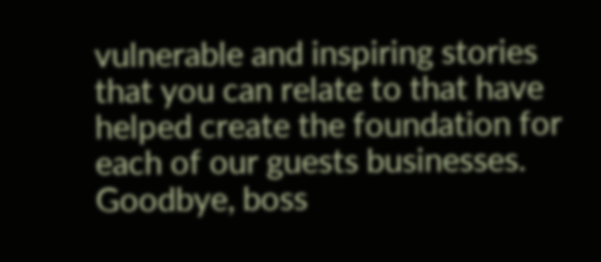vulnerable and inspiring stories that you can relate to that have helped create the foundation for each of our guests businesses. Goodbye, boss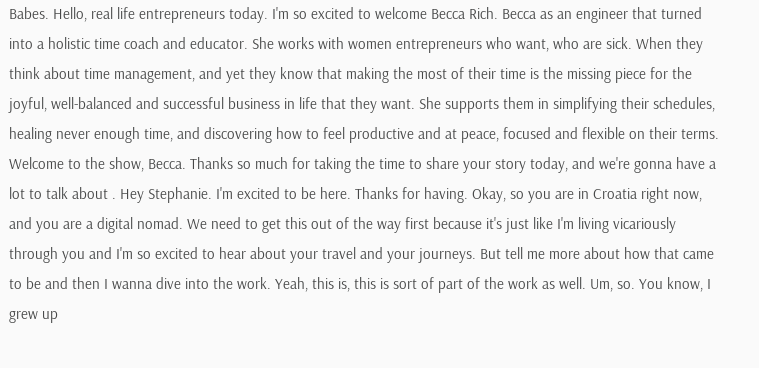Babes. Hello, real life entrepreneurs today. I'm so excited to welcome Becca Rich. Becca as an engineer that turned into a holistic time coach and educator. She works with women entrepreneurs who want, who are sick. When they think about time management, and yet they know that making the most of their time is the missing piece for the joyful, well-balanced and successful business in life that they want. She supports them in simplifying their schedules, healing never enough time, and discovering how to feel productive and at peace, focused and flexible on their terms. Welcome to the show, Becca. Thanks so much for taking the time to share your story today, and we're gonna have a lot to talk about . Hey Stephanie. I'm excited to be here. Thanks for having. Okay, so you are in Croatia right now, and you are a digital nomad. We need to get this out of the way first because it's just like I'm living vicariously through you and I'm so excited to hear about your travel and your journeys. But tell me more about how that came to be and then I wanna dive into the work. Yeah, this is, this is sort of part of the work as well. Um, so. You know, I grew up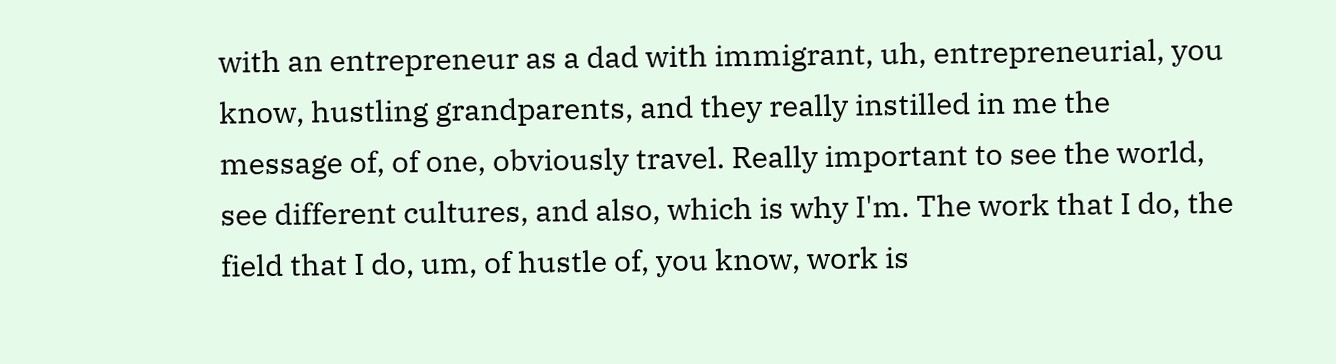with an entrepreneur as a dad with immigrant, uh, entrepreneurial, you know, hustling grandparents, and they really instilled in me the message of, of one, obviously travel. Really important to see the world, see different cultures, and also, which is why I'm. The work that I do, the field that I do, um, of hustle of, you know, work is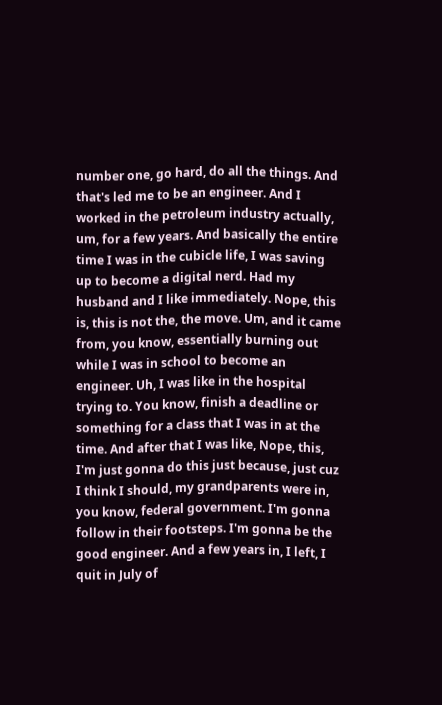number one, go hard, do all the things. And that's led me to be an engineer. And I worked in the petroleum industry actually, um, for a few years. And basically the entire time I was in the cubicle life, I was saving up to become a digital nerd. Had my husband and I like immediately. Nope, this is, this is not the, the move. Um, and it came from, you know, essentially burning out while I was in school to become an engineer. Uh, I was like in the hospital trying to. You know, finish a deadline or something for a class that I was in at the time. And after that I was like, Nope, this, I'm just gonna do this just because, just cuz I think I should, my grandparents were in, you know, federal government. I'm gonna follow in their footsteps. I'm gonna be the good engineer. And a few years in, I left, I quit in July of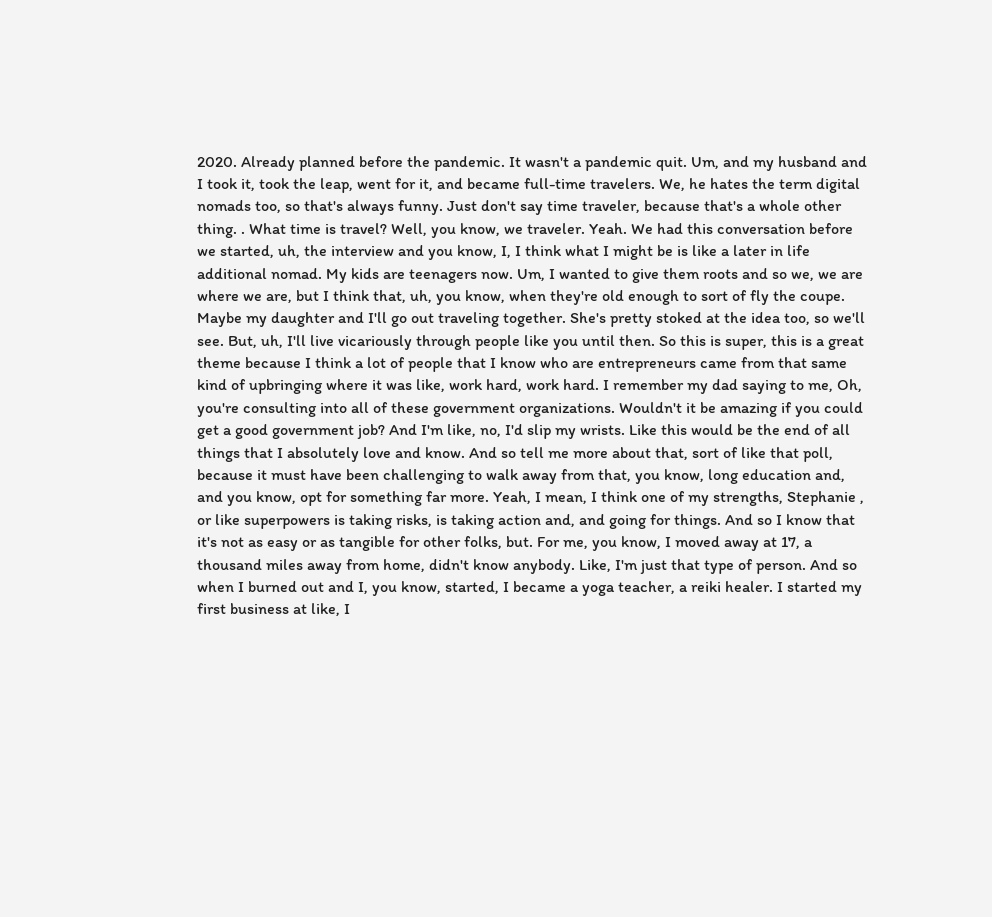2020. Already planned before the pandemic. It wasn't a pandemic quit. Um, and my husband and I took it, took the leap, went for it, and became full-time travelers. We, he hates the term digital nomads too, so that's always funny. Just don't say time traveler, because that's a whole other thing. . What time is travel? Well, you know, we traveler. Yeah. We had this conversation before we started, uh, the interview and you know, I, I think what I might be is like a later in life additional nomad. My kids are teenagers now. Um, I wanted to give them roots and so we, we are where we are, but I think that, uh, you know, when they're old enough to sort of fly the coupe. Maybe my daughter and I'll go out traveling together. She's pretty stoked at the idea too, so we'll see. But, uh, I'll live vicariously through people like you until then. So this is super, this is a great theme because I think a lot of people that I know who are entrepreneurs came from that same kind of upbringing where it was like, work hard, work hard. I remember my dad saying to me, Oh, you're consulting into all of these government organizations. Wouldn't it be amazing if you could get a good government job? And I'm like, no, I'd slip my wrists. Like this would be the end of all things that I absolutely love and know. And so tell me more about that, sort of like that poll, because it must have been challenging to walk away from that, you know, long education and, and you know, opt for something far more. Yeah, I mean, I think one of my strengths, Stephanie , or like superpowers is taking risks, is taking action and, and going for things. And so I know that it's not as easy or as tangible for other folks, but. For me, you know, I moved away at 17, a thousand miles away from home, didn't know anybody. Like, I'm just that type of person. And so when I burned out and I, you know, started, I became a yoga teacher, a reiki healer. I started my first business at like, I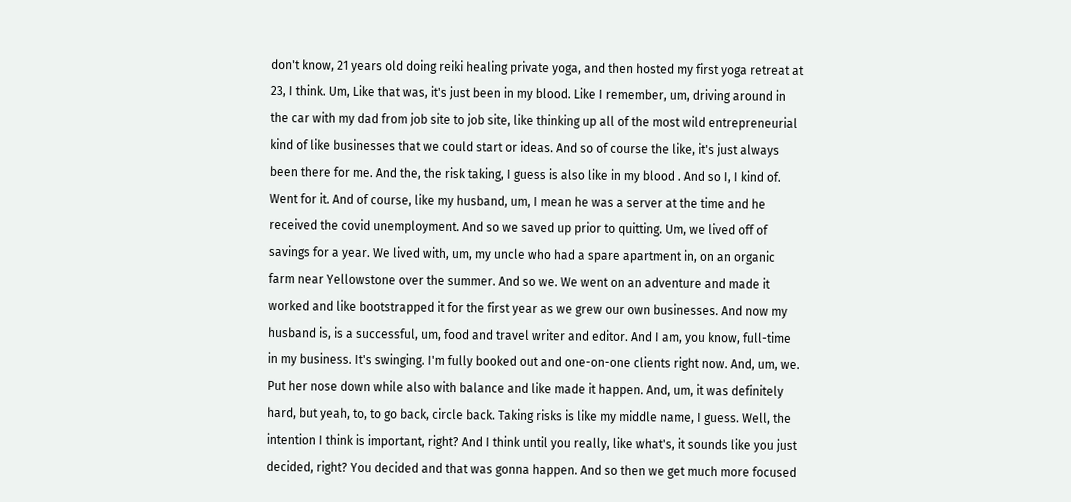don't know, 21 years old doing reiki healing private yoga, and then hosted my first yoga retreat at 23, I think. Um, Like that was, it's just been in my blood. Like I remember, um, driving around in the car with my dad from job site to job site, like thinking up all of the most wild entrepreneurial kind of like businesses that we could start or ideas. And so of course the like, it's just always been there for me. And the, the risk taking, I guess is also like in my blood . And so I, I kind of. Went for it. And of course, like my husband, um, I mean he was a server at the time and he received the covid unemployment. And so we saved up prior to quitting. Um, we lived off of savings for a year. We lived with, um, my uncle who had a spare apartment in, on an organic farm near Yellowstone over the summer. And so we. We went on an adventure and made it worked and like bootstrapped it for the first year as we grew our own businesses. And now my husband is, is a successful, um, food and travel writer and editor. And I am, you know, full-time in my business. It's swinging. I'm fully booked out and one-on-one clients right now. And, um, we. Put her nose down while also with balance and like made it happen. And, um, it was definitely hard, but yeah, to, to go back, circle back. Taking risks is like my middle name, I guess. Well, the intention I think is important, right? And I think until you really, like what's, it sounds like you just decided, right? You decided and that was gonna happen. And so then we get much more focused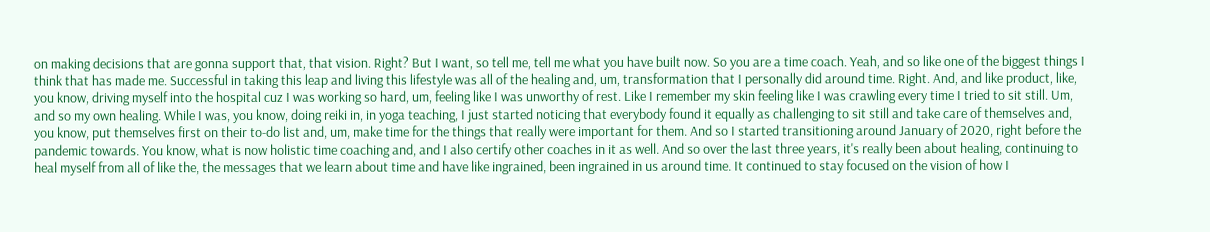on making decisions that are gonna support that, that vision. Right? But I want, so tell me, tell me what you have built now. So you are a time coach. Yeah, and so like one of the biggest things I think that has made me. Successful in taking this leap and living this lifestyle was all of the healing and, um, transformation that I personally did around time. Right. And, and like product, like, you know, driving myself into the hospital cuz I was working so hard, um, feeling like I was unworthy of rest. Like I remember my skin feeling like I was crawling every time I tried to sit still. Um, and so my own healing. While I was, you know, doing reiki in, in yoga teaching, I just started noticing that everybody found it equally as challenging to sit still and take care of themselves and, you know, put themselves first on their to-do list and, um, make time for the things that really were important for them. And so I started transitioning around January of 2020, right before the pandemic towards. You know, what is now holistic time coaching and, and I also certify other coaches in it as well. And so over the last three years, it's really been about healing, continuing to heal myself from all of like the, the messages that we learn about time and have like ingrained, been ingrained in us around time. It continued to stay focused on the vision of how I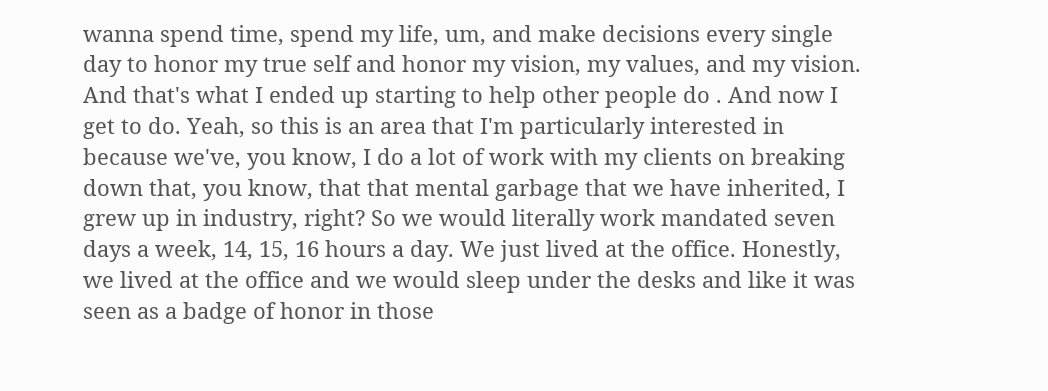wanna spend time, spend my life, um, and make decisions every single day to honor my true self and honor my vision, my values, and my vision. And that's what I ended up starting to help other people do . And now I get to do. Yeah, so this is an area that I'm particularly interested in because we've, you know, I do a lot of work with my clients on breaking down that, you know, that that mental garbage that we have inherited, I grew up in industry, right? So we would literally work mandated seven days a week, 14, 15, 16 hours a day. We just lived at the office. Honestly, we lived at the office and we would sleep under the desks and like it was seen as a badge of honor in those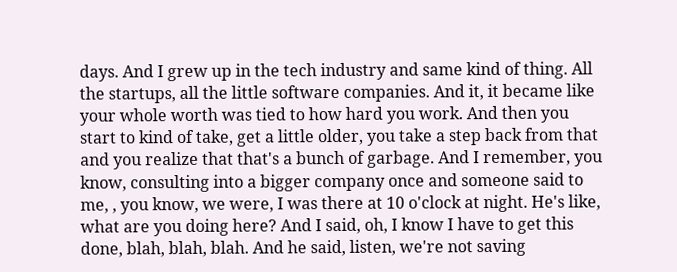days. And I grew up in the tech industry and same kind of thing. All the startups, all the little software companies. And it, it became like your whole worth was tied to how hard you work. And then you start to kind of take, get a little older, you take a step back from that and you realize that that's a bunch of garbage. And I remember, you know, consulting into a bigger company once and someone said to me, , you know, we were, I was there at 10 o'clock at night. He's like, what are you doing here? And I said, oh, I know I have to get this done, blah, blah, blah. And he said, listen, we're not saving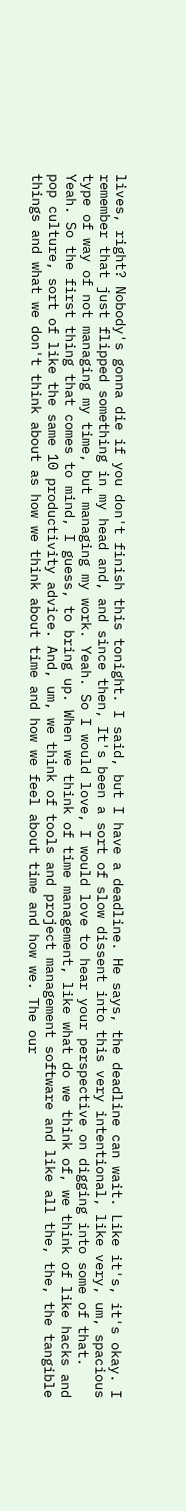lives, right? Nobody's gonna die if you don't finish this tonight. I said, but I have a deadline. He says, the deadline can wait. Like it's, it's okay. I remember that just flipped something in my head and, and since then, It's been a sort of slow dissent into this very intentional, like very, um, spacious type of way of not managing my time, but managing my work. Yeah. So I would love, I would love to hear your perspective on digging into some of that. Yeah. So the first thing that comes to mind, I guess, to bring up. When we think of time management, like what do we think of, we think of like hacks and pop culture, sort of like the same 10 productivity advice. And, um, we think of tools and project management software and like all the, the, the tangible things and what we don't think about as how we think about time and how we feel about time and how we. The our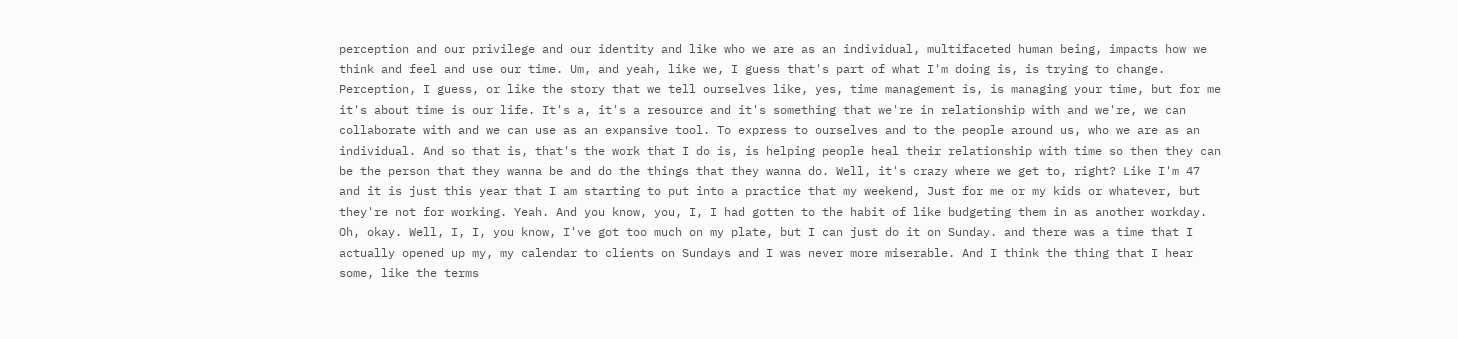perception and our privilege and our identity and like who we are as an individual, multifaceted human being, impacts how we think and feel and use our time. Um, and yeah, like we, I guess that's part of what I'm doing is, is trying to change. Perception, I guess, or like the story that we tell ourselves like, yes, time management is, is managing your time, but for me it's about time is our life. It's a, it's a resource and it's something that we're in relationship with and we're, we can collaborate with and we can use as an expansive tool. To express to ourselves and to the people around us, who we are as an individual. And so that is, that's the work that I do is, is helping people heal their relationship with time so then they can be the person that they wanna be and do the things that they wanna do. Well, it's crazy where we get to, right? Like I'm 47 and it is just this year that I am starting to put into a practice that my weekend, Just for me or my kids or whatever, but they're not for working. Yeah. And you know, you, I, I had gotten to the habit of like budgeting them in as another workday. Oh, okay. Well, I, I, you know, I've got too much on my plate, but I can just do it on Sunday. and there was a time that I actually opened up my, my calendar to clients on Sundays and I was never more miserable. And I think the thing that I hear some, like the terms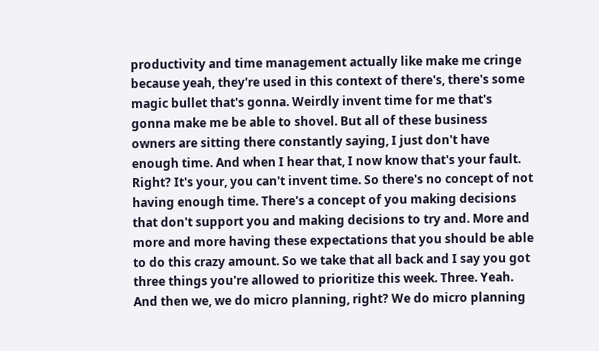productivity and time management actually like make me cringe because yeah, they're used in this context of there's, there's some magic bullet that's gonna. Weirdly invent time for me that's gonna make me be able to shovel. But all of these business owners are sitting there constantly saying, I just don't have enough time. And when I hear that, I now know that's your fault. Right? It's your, you can't invent time. So there's no concept of not having enough time. There's a concept of you making decisions that don't support you and making decisions to try and. More and more and more having these expectations that you should be able to do this crazy amount. So we take that all back and I say you got three things you're allowed to prioritize this week. Three. Yeah. And then we, we do micro planning, right? We do micro planning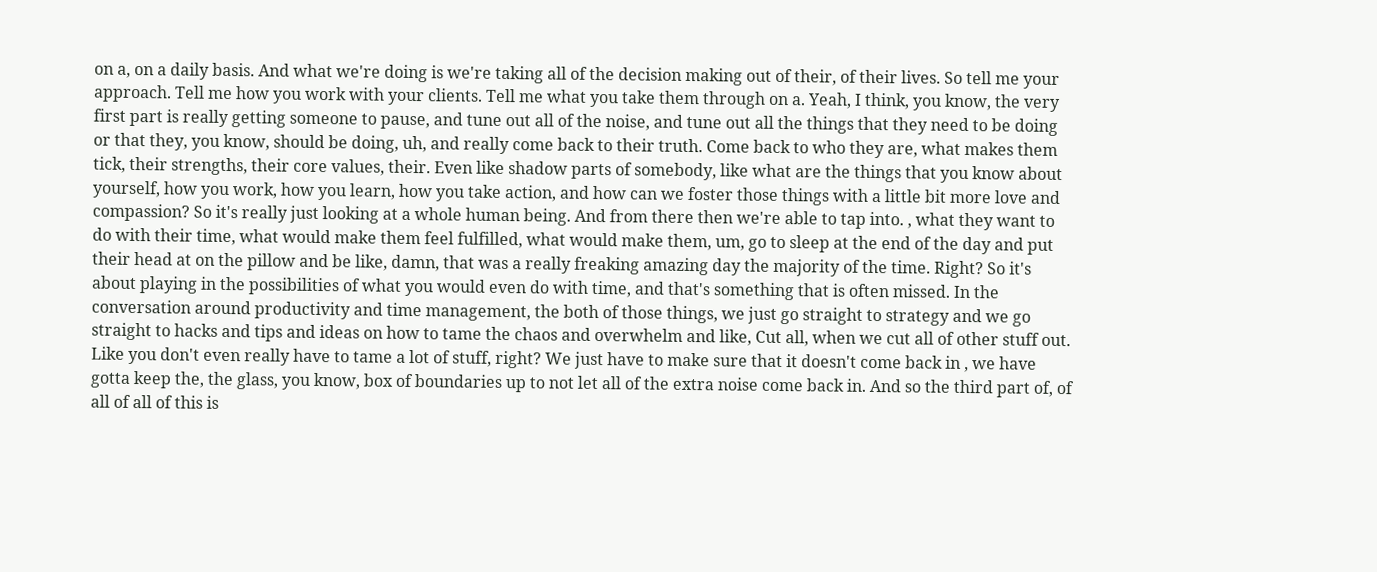on a, on a daily basis. And what we're doing is we're taking all of the decision making out of their, of their lives. So tell me your approach. Tell me how you work with your clients. Tell me what you take them through on a. Yeah, I think, you know, the very first part is really getting someone to pause, and tune out all of the noise, and tune out all the things that they need to be doing or that they, you know, should be doing, uh, and really come back to their truth. Come back to who they are, what makes them tick, their strengths, their core values, their. Even like shadow parts of somebody, like what are the things that you know about yourself, how you work, how you learn, how you take action, and how can we foster those things with a little bit more love and compassion? So it's really just looking at a whole human being. And from there then we're able to tap into. , what they want to do with their time, what would make them feel fulfilled, what would make them, um, go to sleep at the end of the day and put their head at on the pillow and be like, damn, that was a really freaking amazing day the majority of the time. Right? So it's about playing in the possibilities of what you would even do with time, and that's something that is often missed. In the conversation around productivity and time management, the both of those things, we just go straight to strategy and we go straight to hacks and tips and ideas on how to tame the chaos and overwhelm and like, Cut all, when we cut all of other stuff out. Like you don't even really have to tame a lot of stuff, right? We just have to make sure that it doesn't come back in , we have gotta keep the, the glass, you know, box of boundaries up to not let all of the extra noise come back in. And so the third part of, of all of all of this is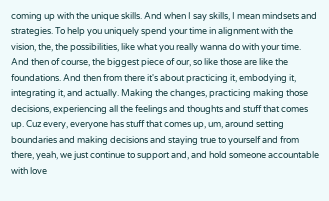coming up with the unique skills. And when I say skills, I mean mindsets and strategies. To help you uniquely spend your time in alignment with the vision, the, the possibilities, like what you really wanna do with your time. And then of course, the biggest piece of our, so like those are like the foundations. And then from there it's about practicing it, embodying it, integrating it, and actually. Making the changes, practicing making those decisions, experiencing all the feelings and thoughts and stuff that comes up. Cuz every, everyone has stuff that comes up, um, around setting boundaries and making decisions and staying true to yourself and from there, yeah, we just continue to support and, and hold someone accountable with love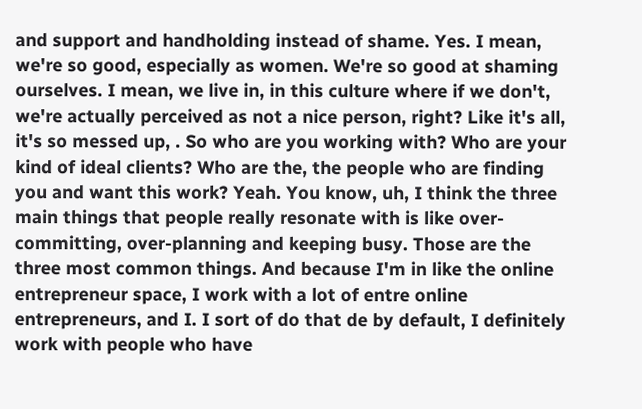and support and handholding instead of shame. Yes. I mean, we're so good, especially as women. We're so good at shaming ourselves. I mean, we live in, in this culture where if we don't, we're actually perceived as not a nice person, right? Like it's all, it's so messed up, . So who are you working with? Who are your kind of ideal clients? Who are the, the people who are finding you and want this work? Yeah. You know, uh, I think the three main things that people really resonate with is like over-committing, over-planning and keeping busy. Those are the three most common things. And because I'm in like the online entrepreneur space, I work with a lot of entre online entrepreneurs, and I. I sort of do that de by default, I definitely work with people who have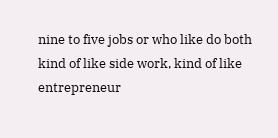nine to five jobs or who like do both kind of like side work, kind of like entrepreneur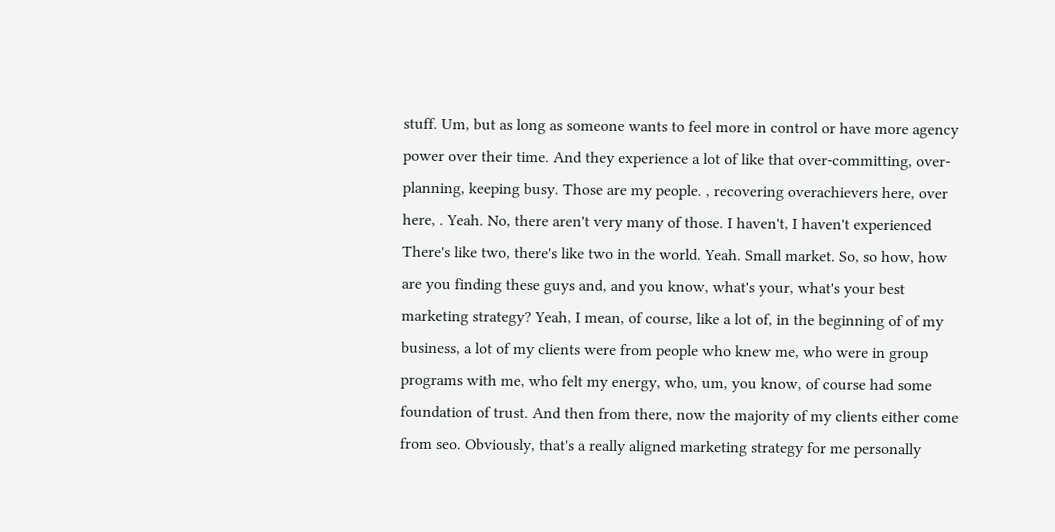stuff. Um, but as long as someone wants to feel more in control or have more agency power over their time. And they experience a lot of like that over-committing, over-planning, keeping busy. Those are my people. , recovering overachievers here, over here, . Yeah. No, there aren't very many of those. I haven't, I haven't experienced There's like two, there's like two in the world. Yeah. Small market. So, so how, how are you finding these guys and, and you know, what's your, what's your best marketing strategy? Yeah, I mean, of course, like a lot of, in the beginning of of my business, a lot of my clients were from people who knew me, who were in group programs with me, who felt my energy, who, um, you know, of course had some foundation of trust. And then from there, now the majority of my clients either come from seo. Obviously, that's a really aligned marketing strategy for me personally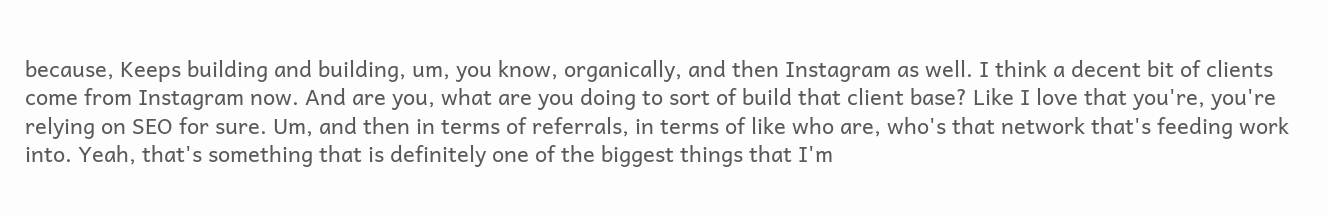because, Keeps building and building, um, you know, organically, and then Instagram as well. I think a decent bit of clients come from Instagram now. And are you, what are you doing to sort of build that client base? Like I love that you're, you're relying on SEO for sure. Um, and then in terms of referrals, in terms of like who are, who's that network that's feeding work into. Yeah, that's something that is definitely one of the biggest things that I'm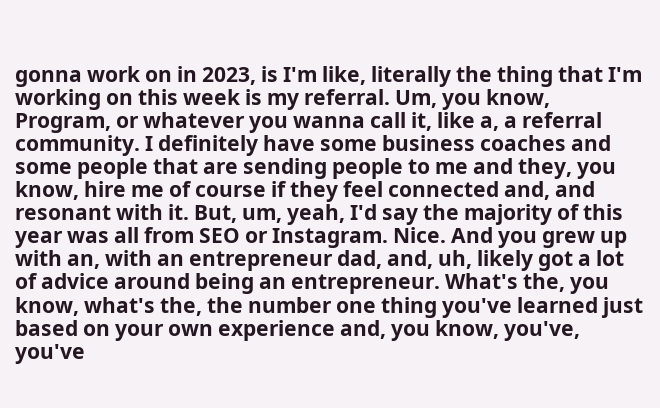gonna work on in 2023, is I'm like, literally the thing that I'm working on this week is my referral. Um, you know, Program, or whatever you wanna call it, like a, a referral community. I definitely have some business coaches and some people that are sending people to me and they, you know, hire me of course if they feel connected and, and resonant with it. But, um, yeah, I'd say the majority of this year was all from SEO or Instagram. Nice. And you grew up with an, with an entrepreneur dad, and, uh, likely got a lot of advice around being an entrepreneur. What's the, you know, what's the, the number one thing you've learned just based on your own experience and, you know, you've, you've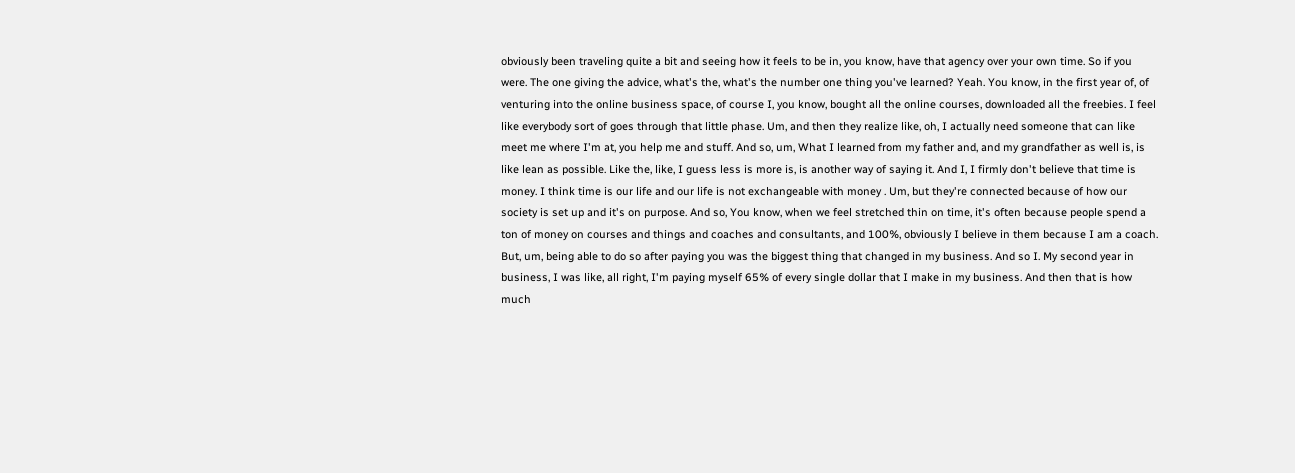obviously been traveling quite a bit and seeing how it feels to be in, you know, have that agency over your own time. So if you were. The one giving the advice, what's the, what's the number one thing you've learned? Yeah. You know, in the first year of, of venturing into the online business space, of course I, you know, bought all the online courses, downloaded all the freebies. I feel like everybody sort of goes through that little phase. Um, and then they realize like, oh, I actually need someone that can like meet me where I'm at, you help me and stuff. And so, um, What I learned from my father and, and my grandfather as well is, is like lean as possible. Like the, like, I guess less is more is, is another way of saying it. And I, I firmly don't believe that time is money. I think time is our life and our life is not exchangeable with money . Um, but they're connected because of how our society is set up and it's on purpose. And so, You know, when we feel stretched thin on time, it's often because people spend a ton of money on courses and things and coaches and consultants, and 100%, obviously I believe in them because I am a coach. But, um, being able to do so after paying you was the biggest thing that changed in my business. And so I. My second year in business, I was like, all right, I'm paying myself 65% of every single dollar that I make in my business. And then that is how much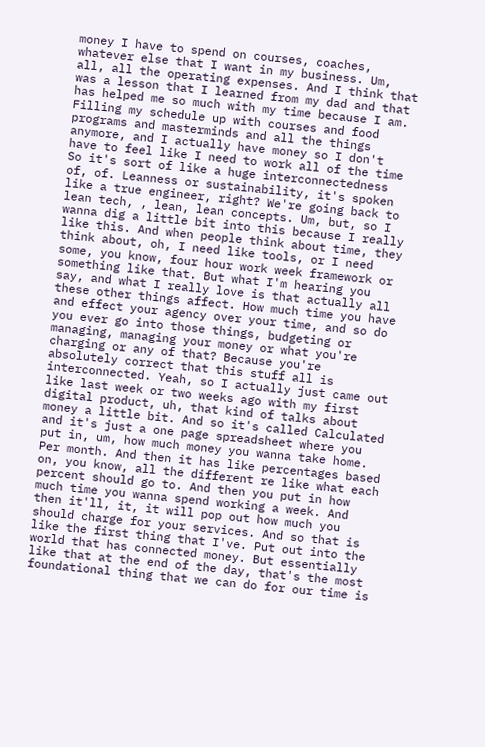money I have to spend on courses, coaches, whatever else that I want in my business. Um, all, all the operating expenses. And I think that was a lesson that I learned from my dad and that has helped me so much with my time because I am. Filling my schedule up with courses and food programs and masterminds and all the things anymore, and I actually have money so I don't have to feel like I need to work all of the time So it's sort of like a huge interconnectedness of, of. Leanness or sustainability, it's spoken like a true engineer, right? We're going back to lean tech, , lean, lean concepts. Um, but, so I wanna dig a little bit into this because I really like this. And when people think about time, they think about, oh, I need like tools, or I need some, you know, four hour work week framework or something like that. But what I'm hearing you say, and what I really love is that actually all these other things affect. How much time you have and effect your agency over your time, and so do you ever go into those things, budgeting or managing, managing your money or what you're charging or any of that? Because you're absolutely correct that this stuff all is interconnected. Yeah, so I actually just came out like last week or two weeks ago with my first digital product, uh, that kind of talks about money a little bit. And so it's called Calculated and it's just a one page spreadsheet where you put in, um, how much money you wanna take home. Per month. And then it has like percentages based on, you know, all the different re like what each percent should go to. And then you put in how much time you wanna spend working a week. And then it'll, it, it will pop out how much you should charge for your services. And so that is like the first thing that I've. Put out into the world that has connected money. But essentially like that at the end of the day, that's the most foundational thing that we can do for our time is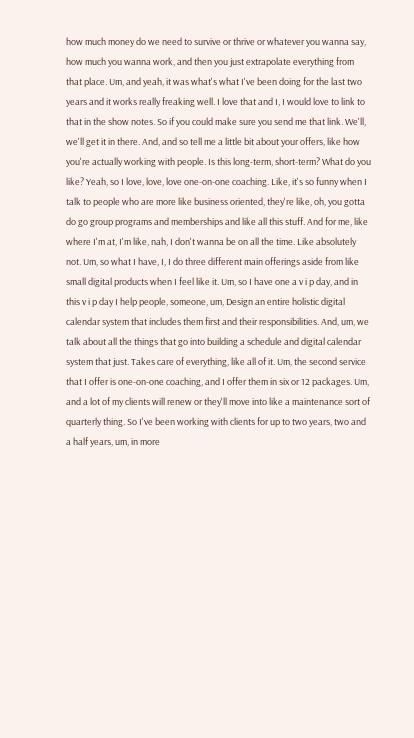how much money do we need to survive or thrive or whatever you wanna say, how much you wanna work, and then you just extrapolate everything from that place. Um, and yeah, it was what's what I've been doing for the last two years and it works really freaking well. I love that and I, I would love to link to that in the show notes. So if you could make sure you send me that link. We'll, we'll get it in there. And, and so tell me a little bit about your offers, like how you're actually working with people. Is this long-term, short-term? What do you like? Yeah, so I love, love, love one-on-one coaching. Like, it's so funny when I talk to people who are more like business oriented, they're like, oh, you gotta do go group programs and memberships and like all this stuff. And for me, like where I'm at, I'm like, nah, I don't wanna be on all the time. Like absolutely not. Um, so what I have, I, I do three different main offerings aside from like small digital products when I feel like it. Um, so I have one a v i p day, and in this v i p day I help people, someone, um, Design an entire holistic digital calendar system that includes them first and their responsibilities. And, um, we talk about all the things that go into building a schedule and digital calendar system that just. Takes care of everything, like all of it. Um, the second service that I offer is one-on-one coaching, and I offer them in six or 12 packages. Um, and a lot of my clients will renew or they'll move into like a maintenance sort of quarterly thing. So I've been working with clients for up to two years, two and a half years, um, in more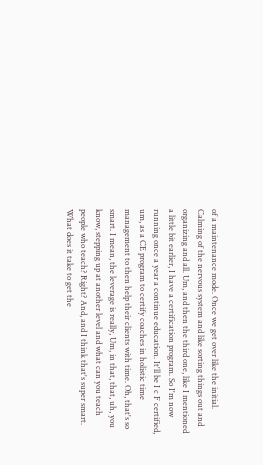of a maintenance mode. Once we get over like the initial. Calming of the nervous system and like sorting things out and organizing and all. Um, and then the third one, like I mentioned a little bit earlier, I have a certification program. So I'm now running once a year a continue education. It'll be I c F certified, um, as a CE program to certify coaches in holistic time management to then help their clients with time. Oh, that's so smart. I mean, the leverage is really, Um, in that, that, uh, you know, stepping up at another level and what can you teach people who teach? Right? And, and I think that's super smart. What does it take to get the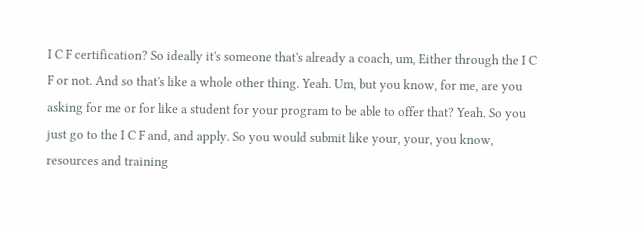I C F certification? So ideally it's someone that's already a coach, um, Either through the I C F or not. And so that's like a whole other thing. Yeah. Um, but you know, for me, are you asking for me or for like a student for your program to be able to offer that? Yeah. So you just go to the I C F and, and apply. So you would submit like your, your, you know, resources and training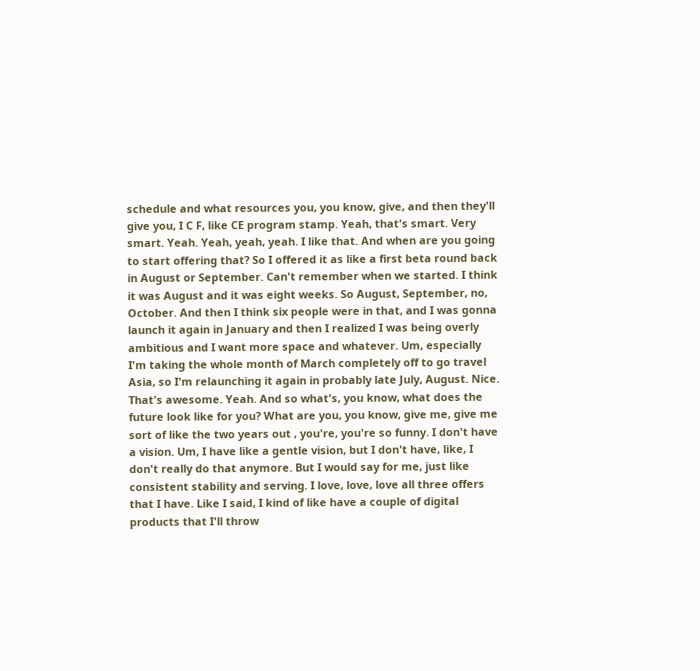schedule and what resources you, you know, give, and then they'll give you, I C F, like CE program stamp. Yeah, that's smart. Very smart. Yeah. Yeah, yeah, yeah. I like that. And when are you going to start offering that? So I offered it as like a first beta round back in August or September. Can't remember when we started. I think it was August and it was eight weeks. So August, September, no, October. And then I think six people were in that, and I was gonna launch it again in January and then I realized I was being overly ambitious and I want more space and whatever. Um, especially I'm taking the whole month of March completely off to go travel Asia, so I'm relaunching it again in probably late July, August. Nice. That's awesome. Yeah. And so what's, you know, what does the future look like for you? What are you, you know, give me, give me sort of like the two years out , you're, you're so funny. I don't have a vision. Um, I have like a gentle vision, but I don't have, like, I don't really do that anymore. But I would say for me, just like consistent stability and serving. I love, love, love all three offers that I have. Like I said, I kind of like have a couple of digital products that I'll throw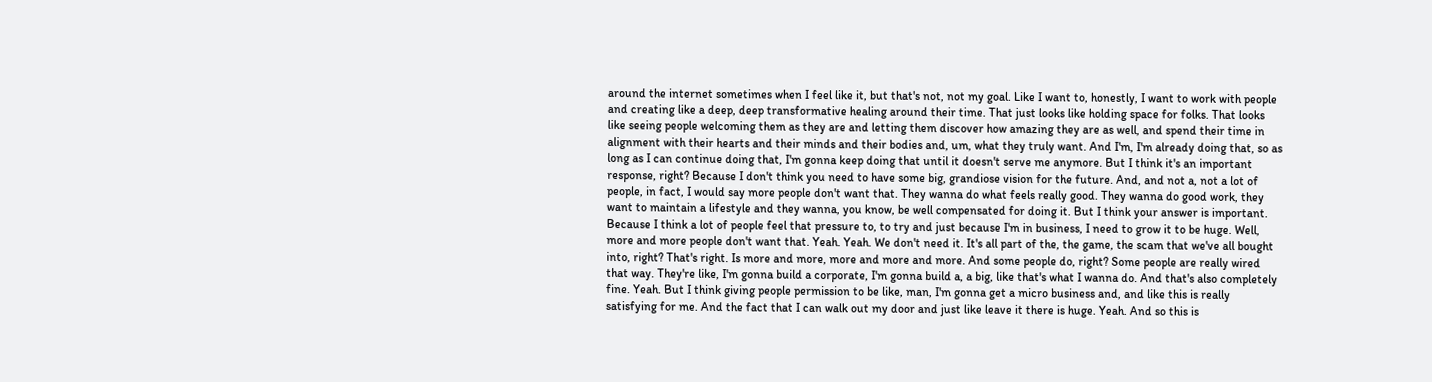around the internet sometimes when I feel like it, but that's not, not my goal. Like I want to, honestly, I want to work with people and creating like a deep, deep transformative healing around their time. That just looks like holding space for folks. That looks like seeing people welcoming them as they are and letting them discover how amazing they are as well, and spend their time in alignment with their hearts and their minds and their bodies and, um, what they truly want. And I'm, I'm already doing that, so as long as I can continue doing that, I'm gonna keep doing that until it doesn't serve me anymore. But I think it's an important response, right? Because I don't think you need to have some big, grandiose vision for the future. And, and not a, not a lot of people, in fact, I would say more people don't want that. They wanna do what feels really good. They wanna do good work, they want to maintain a lifestyle and they wanna, you know, be well compensated for doing it. But I think your answer is important. Because I think a lot of people feel that pressure to, to try and just because I'm in business, I need to grow it to be huge. Well, more and more people don't want that. Yeah. Yeah. We don't need it. It's all part of the, the game, the scam that we've all bought into, right? That's right. Is more and more, more and more and more. And some people do, right? Some people are really wired that way. They're like, I'm gonna build a corporate, I'm gonna build a, a big, like that's what I wanna do. And that's also completely fine. Yeah. But I think giving people permission to be like, man, I'm gonna get a micro business and, and like this is really satisfying for me. And the fact that I can walk out my door and just like leave it there is huge. Yeah. And so this is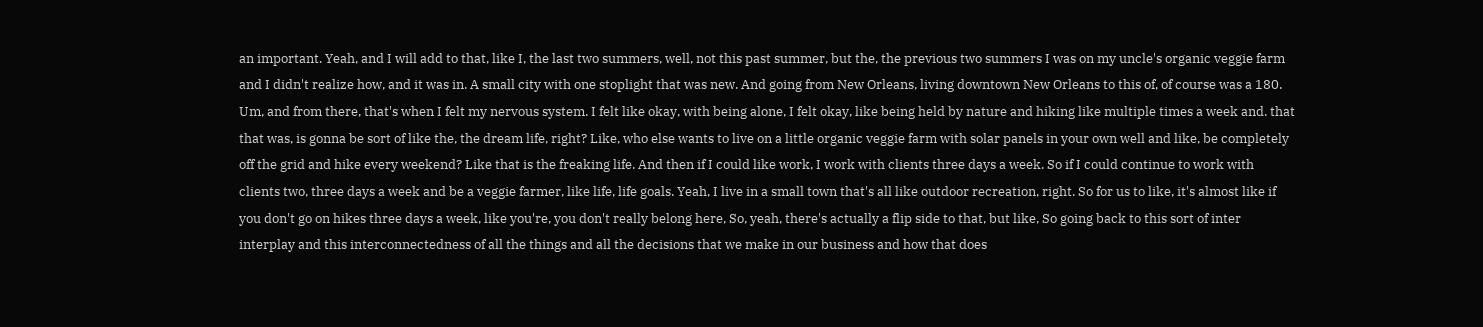an important. Yeah, and I will add to that, like I, the last two summers, well, not this past summer, but the, the previous two summers I was on my uncle's organic veggie farm and I didn't realize how, and it was in. A small city with one stoplight that was new. And going from New Orleans, living downtown New Orleans to this of, of course was a 180. Um, and from there, that's when I felt my nervous system. I felt like okay, with being alone, I felt okay, like being held by nature and hiking like multiple times a week and. that that was, is gonna be sort of like the, the dream life, right? Like, who else wants to live on a little organic veggie farm with solar panels in your own well and like, be completely off the grid and hike every weekend? Like that is the freaking life. And then if I could like work, I work with clients three days a week. So if I could continue to work with clients two, three days a week and be a veggie farmer, like life, life goals. Yeah, I live in a small town that's all like outdoor recreation, right. So for us to like, it's almost like if you don't go on hikes three days a week, like you're, you don't really belong here, So, yeah, there's actually a flip side to that, but like, So going back to this sort of inter interplay and this interconnectedness of all the things and all the decisions that we make in our business and how that does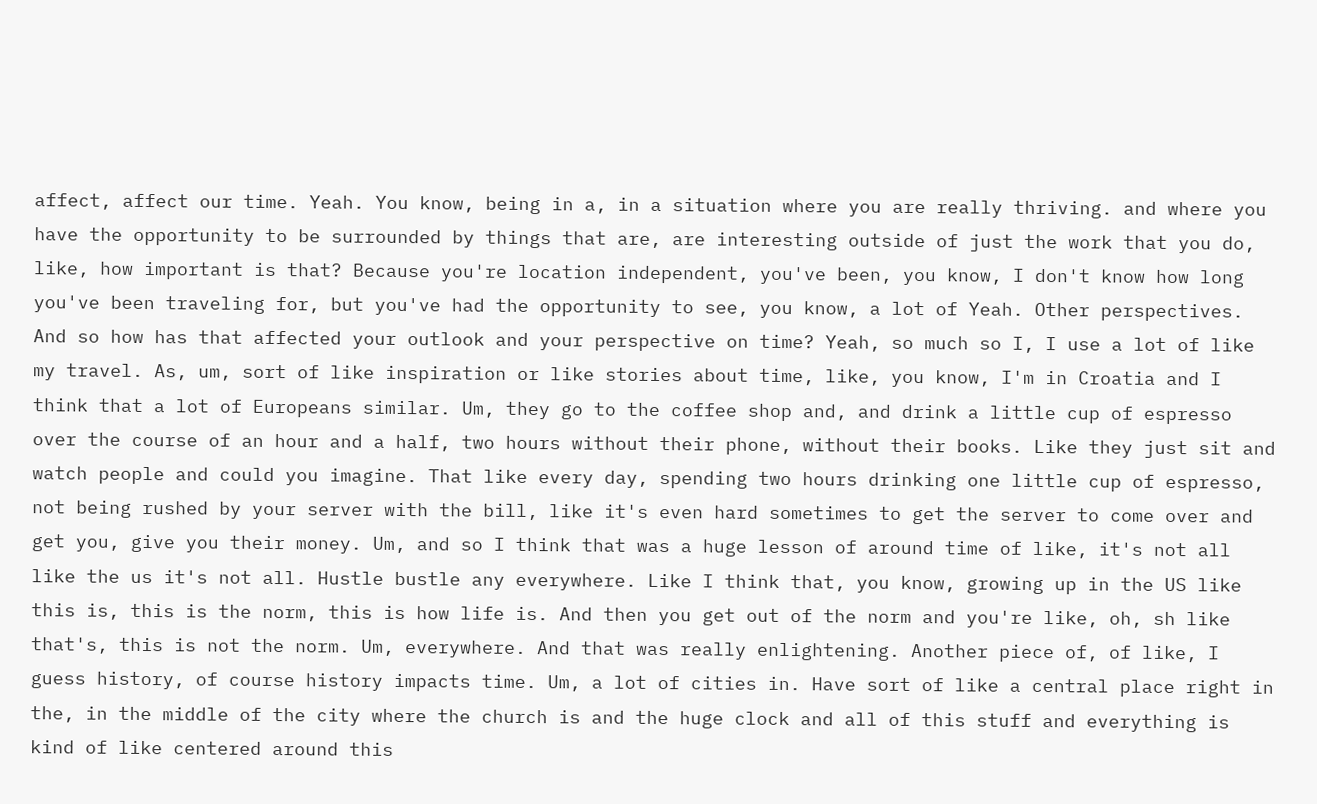affect, affect our time. Yeah. You know, being in a, in a situation where you are really thriving. and where you have the opportunity to be surrounded by things that are, are interesting outside of just the work that you do, like, how important is that? Because you're location independent, you've been, you know, I don't know how long you've been traveling for, but you've had the opportunity to see, you know, a lot of Yeah. Other perspectives. And so how has that affected your outlook and your perspective on time? Yeah, so much so I, I use a lot of like my travel. As, um, sort of like inspiration or like stories about time, like, you know, I'm in Croatia and I think that a lot of Europeans similar. Um, they go to the coffee shop and, and drink a little cup of espresso over the course of an hour and a half, two hours without their phone, without their books. Like they just sit and watch people and could you imagine. That like every day, spending two hours drinking one little cup of espresso, not being rushed by your server with the bill, like it's even hard sometimes to get the server to come over and get you, give you their money. Um, and so I think that was a huge lesson of around time of like, it's not all like the us it's not all. Hustle bustle any everywhere. Like I think that, you know, growing up in the US like this is, this is the norm, this is how life is. And then you get out of the norm and you're like, oh, sh like that's, this is not the norm. Um, everywhere. And that was really enlightening. Another piece of, of like, I guess history, of course history impacts time. Um, a lot of cities in. Have sort of like a central place right in the, in the middle of the city where the church is and the huge clock and all of this stuff and everything is kind of like centered around this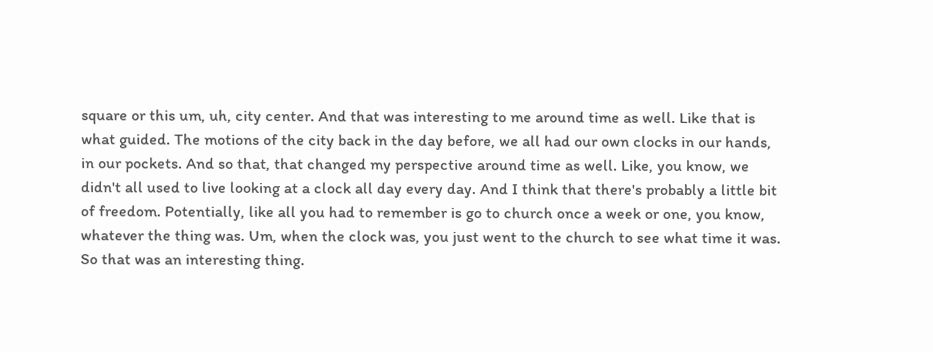square or this um, uh, city center. And that was interesting to me around time as well. Like that is what guided. The motions of the city back in the day before, we all had our own clocks in our hands, in our pockets. And so that, that changed my perspective around time as well. Like, you know, we didn't all used to live looking at a clock all day every day. And I think that there's probably a little bit of freedom. Potentially, like all you had to remember is go to church once a week or one, you know, whatever the thing was. Um, when the clock was, you just went to the church to see what time it was. So that was an interesting thing.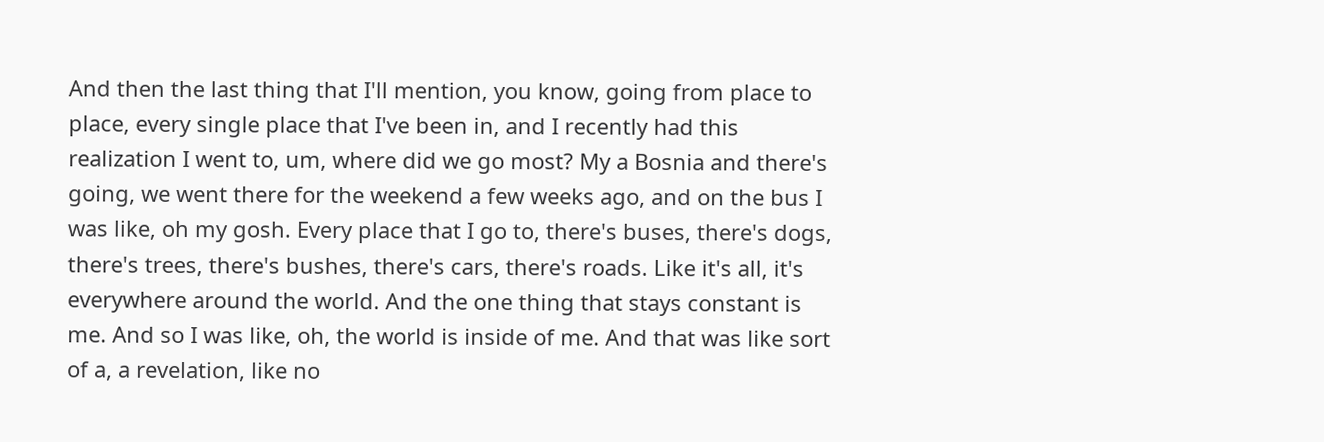And then the last thing that I'll mention, you know, going from place to place, every single place that I've been in, and I recently had this realization I went to, um, where did we go most? My a Bosnia and there's going, we went there for the weekend a few weeks ago, and on the bus I was like, oh my gosh. Every place that I go to, there's buses, there's dogs, there's trees, there's bushes, there's cars, there's roads. Like it's all, it's everywhere around the world. And the one thing that stays constant is me. And so I was like, oh, the world is inside of me. And that was like sort of a, a revelation, like no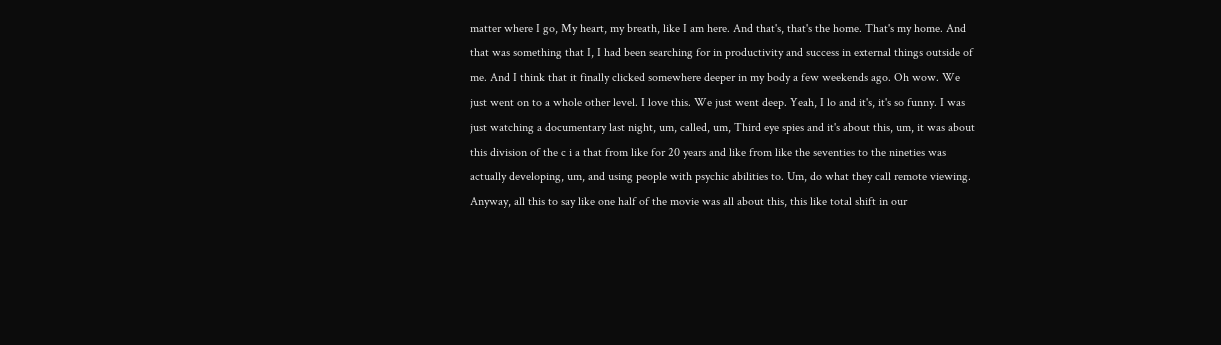matter where I go, My heart, my breath, like I am here. And that's, that's the home. That's my home. And that was something that I, I had been searching for in productivity and success in external things outside of me. And I think that it finally clicked somewhere deeper in my body a few weekends ago. Oh wow. We just went on to a whole other level. I love this. We just went deep. Yeah, I lo and it's, it's so funny. I was just watching a documentary last night, um, called, um, Third eye spies and it's about this, um, it was about this division of the c i a that from like for 20 years and like from like the seventies to the nineties was actually developing, um, and using people with psychic abilities to. Um, do what they call remote viewing. Anyway, all this to say like one half of the movie was all about this, this like total shift in our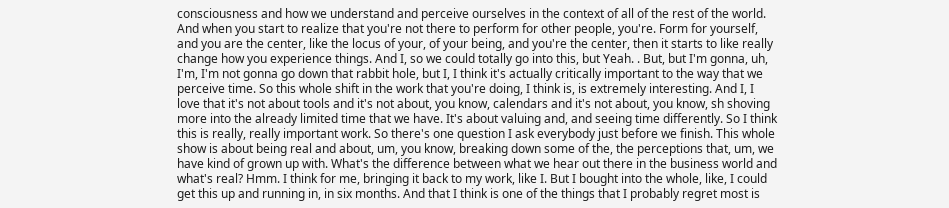consciousness and how we understand and perceive ourselves in the context of all of the rest of the world. And when you start to realize that you're not there to perform for other people, you're. Form for yourself, and you are the center, like the locus of your, of your being, and you're the center, then it starts to like really change how you experience things. And I, so we could totally go into this, but Yeah. . But, but I'm gonna, uh, I'm, I'm not gonna go down that rabbit hole, but I, I think it's actually critically important to the way that we perceive time. So this whole shift in the work that you're doing, I think is, is extremely interesting. And I, I love that it's not about tools and it's not about, you know, calendars and it's not about, you know, sh shoving more into the already limited time that we have. It's about valuing and, and seeing time differently. So I think this is really, really important work. So there's one question I ask everybody just before we finish. This whole show is about being real and about, um, you know, breaking down some of the, the perceptions that, um, we have kind of grown up with. What's the difference between what we hear out there in the business world and what's real? Hmm. I think for me, bringing it back to my work, like I. But I bought into the whole, like, I could get this up and running in, in six months. And that I think is one of the things that I probably regret most is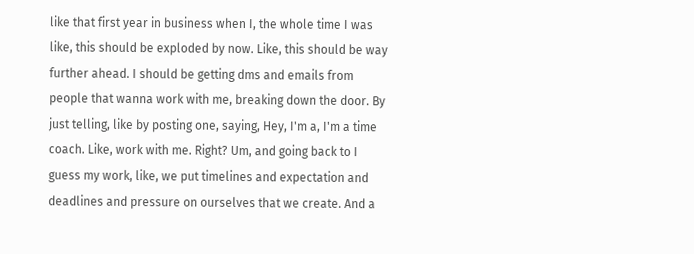like that first year in business when I, the whole time I was like, this should be exploded by now. Like, this should be way further ahead. I should be getting dms and emails from people that wanna work with me, breaking down the door. By just telling, like by posting one, saying, Hey, I'm a, I'm a time coach. Like, work with me. Right? Um, and going back to I guess my work, like, we put timelines and expectation and deadlines and pressure on ourselves that we create. And a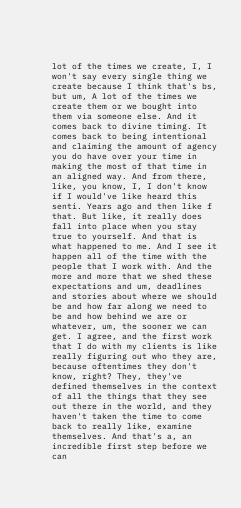lot of the times we create, I, I won't say every single thing we create because I think that's bs, but um, A lot of the times we create them or we bought into them via someone else. And it comes back to divine timing. It comes back to being intentional and claiming the amount of agency you do have over your time in making the most of that time in an aligned way. And from there, like, you know, I, I don't know if I would've like heard this senti. Years ago and then like f that. But like, it really does fall into place when you stay true to yourself. And that is what happened to me. And I see it happen all of the time with the people that I work with. And the more and more that we shed these expectations and um, deadlines and stories about where we should be and how far along we need to be and how behind we are or whatever, um, the sooner we can get. I agree, and the first work that I do with my clients is like really figuring out who they are, because oftentimes they don't know, right? They, they've defined themselves in the context of all the things that they see out there in the world, and they haven't taken the time to come back to really like, examine themselves. And that's a, an incredible first step before we can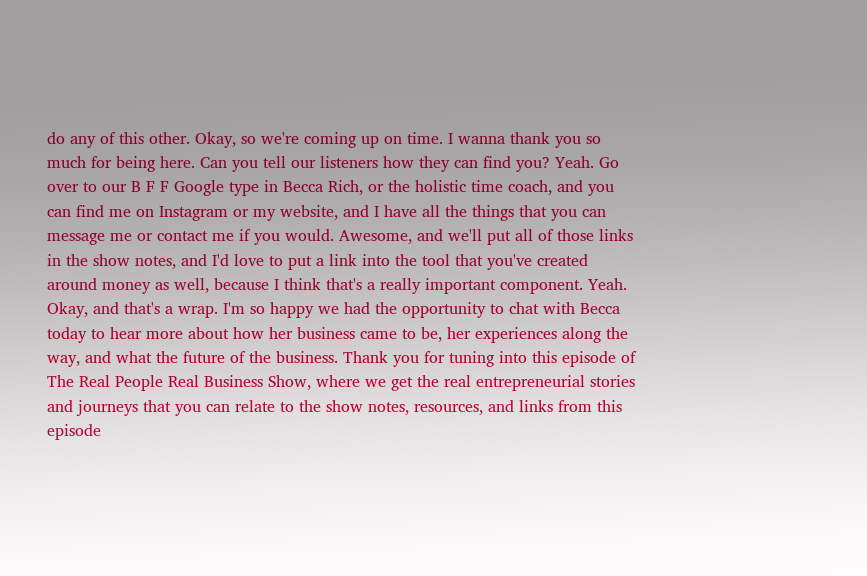do any of this other. Okay, so we're coming up on time. I wanna thank you so much for being here. Can you tell our listeners how they can find you? Yeah. Go over to our B F F Google type in Becca Rich, or the holistic time coach, and you can find me on Instagram or my website, and I have all the things that you can message me or contact me if you would. Awesome, and we'll put all of those links in the show notes, and I'd love to put a link into the tool that you've created around money as well, because I think that's a really important component. Yeah. Okay, and that's a wrap. I'm so happy we had the opportunity to chat with Becca today to hear more about how her business came to be, her experiences along the way, and what the future of the business. Thank you for tuning into this episode of The Real People Real Business Show, where we get the real entrepreneurial stories and journeys that you can relate to the show notes, resources, and links from this episode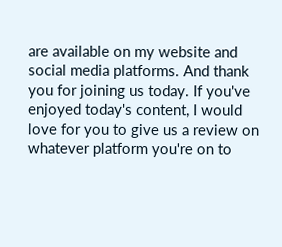are available on my website and social media platforms. And thank you for joining us today. If you've enjoyed today's content, I would love for you to give us a review on whatever platform you're on to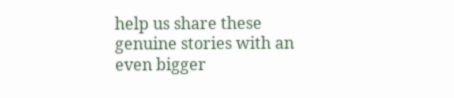help us share these genuine stories with an even bigger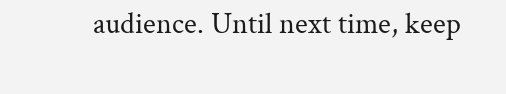audience. Until next time, keep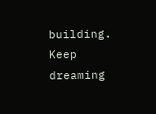building. Keep dreaming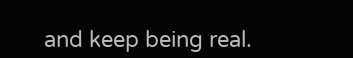and keep being real.